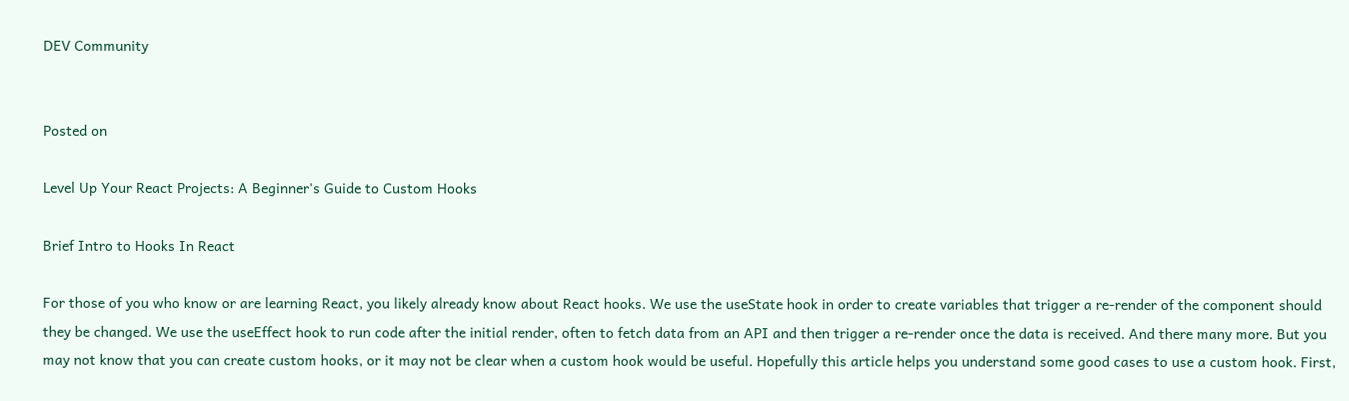DEV Community


Posted on

Level Up Your React Projects: A Beginner's Guide to Custom Hooks

Brief Intro to Hooks In React

For those of you who know or are learning React, you likely already know about React hooks. We use the useState hook in order to create variables that trigger a re-render of the component should they be changed. We use the useEffect hook to run code after the initial render, often to fetch data from an API and then trigger a re-render once the data is received. And there many more. But you may not know that you can create custom hooks, or it may not be clear when a custom hook would be useful. Hopefully this article helps you understand some good cases to use a custom hook. First,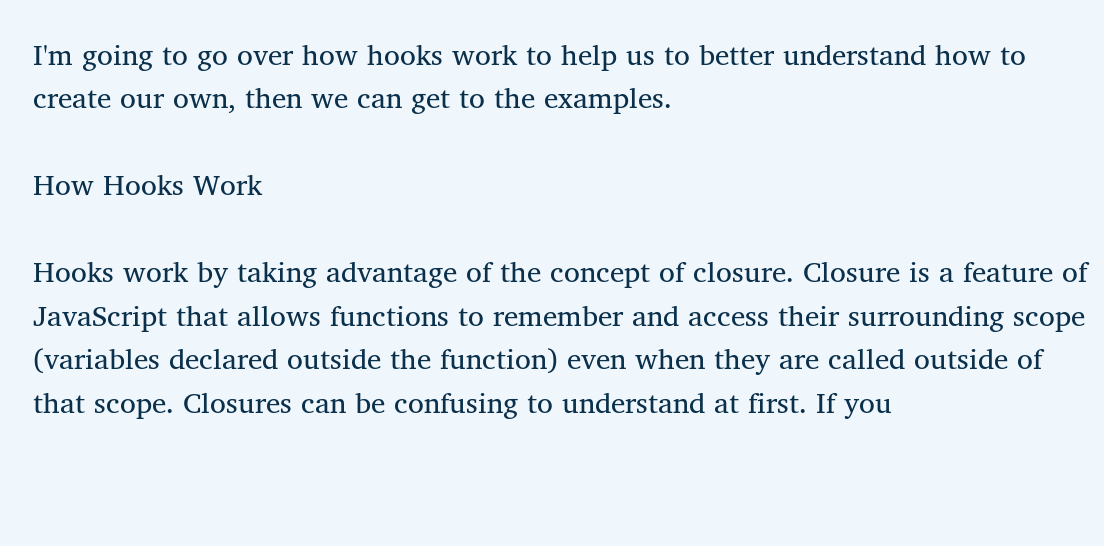I'm going to go over how hooks work to help us to better understand how to create our own, then we can get to the examples.

How Hooks Work

Hooks work by taking advantage of the concept of closure. Closure is a feature of JavaScript that allows functions to remember and access their surrounding scope (variables declared outside the function) even when they are called outside of that scope. Closures can be confusing to understand at first. If you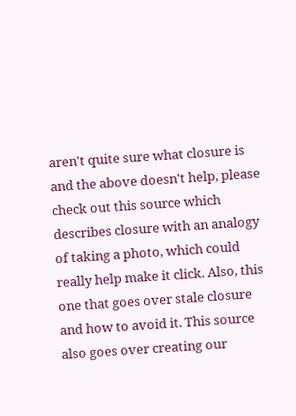aren't quite sure what closure is and the above doesn't help, please check out this source which describes closure with an analogy of taking a photo, which could really help make it click. Also, this one that goes over stale closure and how to avoid it. This source also goes over creating our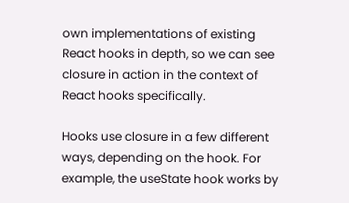own implementations of existing React hooks in depth, so we can see closure in action in the context of React hooks specifically.

Hooks use closure in a few different ways, depending on the hook. For example, the useState hook works by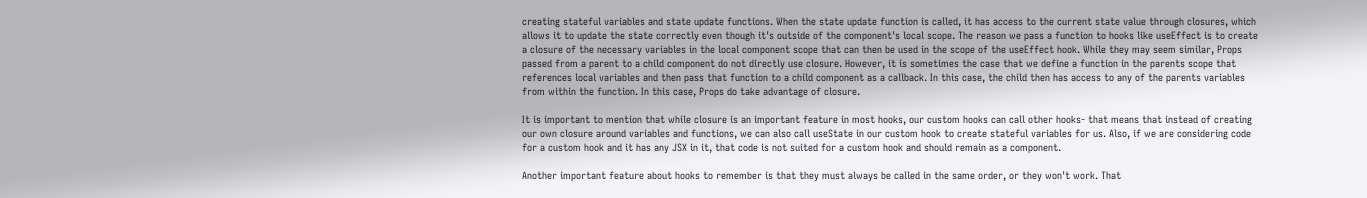creating stateful variables and state update functions. When the state update function is called, it has access to the current state value through closures, which allows it to update the state correctly even though it's outside of the component's local scope. The reason we pass a function to hooks like useEffect is to create a closure of the necessary variables in the local component scope that can then be used in the scope of the useEffect hook. While they may seem similar, Props passed from a parent to a child component do not directly use closure. However, it is sometimes the case that we define a function in the parents scope that references local variables and then pass that function to a child component as a callback. In this case, the child then has access to any of the parents variables from within the function. In this case, Props do take advantage of closure.

It is important to mention that while closure is an important feature in most hooks, our custom hooks can call other hooks- that means that instead of creating our own closure around variables and functions, we can also call useState in our custom hook to create stateful variables for us. Also, if we are considering code for a custom hook and it has any JSX in it, that code is not suited for a custom hook and should remain as a component.

Another important feature about hooks to remember is that they must always be called in the same order, or they won't work. That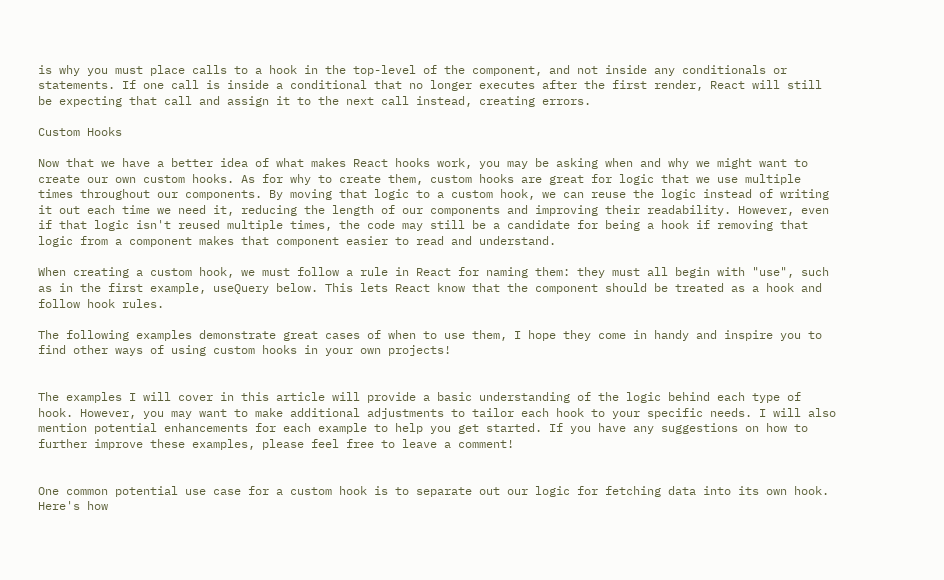is why you must place calls to a hook in the top-level of the component, and not inside any conditionals or statements. If one call is inside a conditional that no longer executes after the first render, React will still be expecting that call and assign it to the next call instead, creating errors.

Custom Hooks

Now that we have a better idea of what makes React hooks work, you may be asking when and why we might want to create our own custom hooks. As for why to create them, custom hooks are great for logic that we use multiple times throughout our components. By moving that logic to a custom hook, we can reuse the logic instead of writing it out each time we need it, reducing the length of our components and improving their readability. However, even if that logic isn't reused multiple times, the code may still be a candidate for being a hook if removing that logic from a component makes that component easier to read and understand.

When creating a custom hook, we must follow a rule in React for naming them: they must all begin with "use", such as in the first example, useQuery below. This lets React know that the component should be treated as a hook and follow hook rules.

The following examples demonstrate great cases of when to use them, I hope they come in handy and inspire you to find other ways of using custom hooks in your own projects!


The examples I will cover in this article will provide a basic understanding of the logic behind each type of hook. However, you may want to make additional adjustments to tailor each hook to your specific needs. I will also mention potential enhancements for each example to help you get started. If you have any suggestions on how to further improve these examples, please feel free to leave a comment!


One common potential use case for a custom hook is to separate out our logic for fetching data into its own hook. Here's how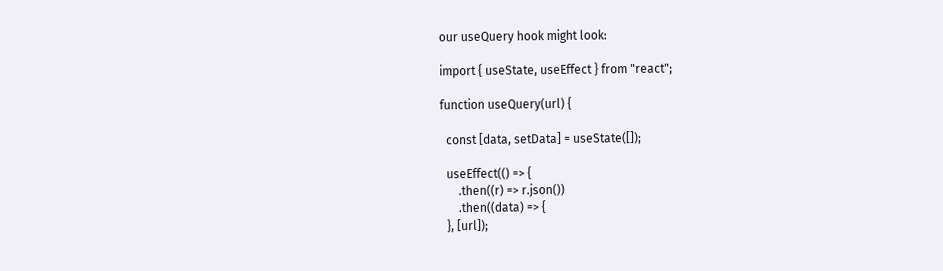our useQuery hook might look:

import { useState, useEffect } from "react";

function useQuery(url) {

  const [data, setData] = useState([]);

  useEffect(() => {
      .then((r) => r.json())
      .then((data) => {
  }, [url]);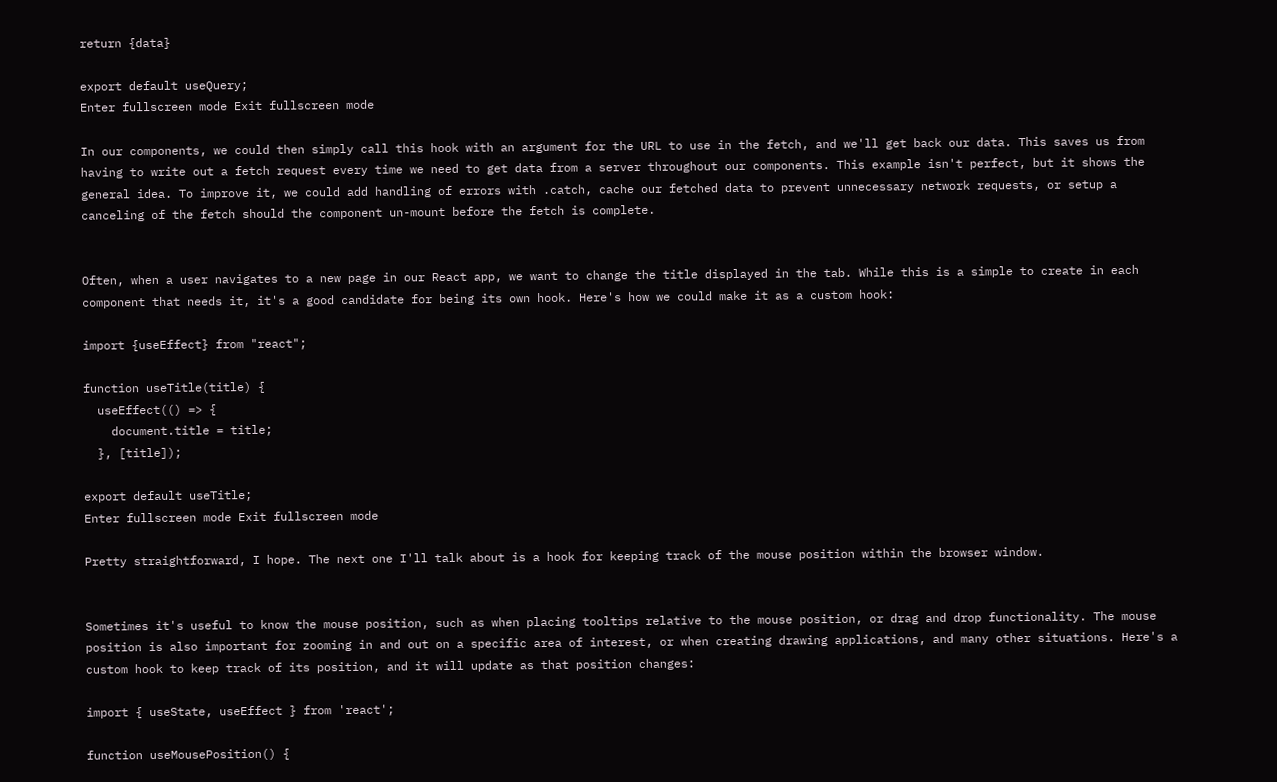return {data}

export default useQuery;
Enter fullscreen mode Exit fullscreen mode

In our components, we could then simply call this hook with an argument for the URL to use in the fetch, and we'll get back our data. This saves us from having to write out a fetch request every time we need to get data from a server throughout our components. This example isn't perfect, but it shows the general idea. To improve it, we could add handling of errors with .catch, cache our fetched data to prevent unnecessary network requests, or setup a canceling of the fetch should the component un-mount before the fetch is complete.


Often, when a user navigates to a new page in our React app, we want to change the title displayed in the tab. While this is a simple to create in each component that needs it, it's a good candidate for being its own hook. Here's how we could make it as a custom hook:

import {useEffect} from "react";

function useTitle(title) {
  useEffect(() => {
    document.title = title;
  }, [title]);

export default useTitle;
Enter fullscreen mode Exit fullscreen mode

Pretty straightforward, I hope. The next one I'll talk about is a hook for keeping track of the mouse position within the browser window.


Sometimes it's useful to know the mouse position, such as when placing tooltips relative to the mouse position, or drag and drop functionality. The mouse position is also important for zooming in and out on a specific area of interest, or when creating drawing applications, and many other situations. Here's a custom hook to keep track of its position, and it will update as that position changes:

import { useState, useEffect } from 'react';

function useMousePosition() {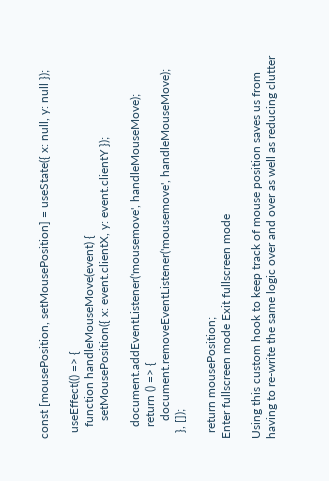const [mousePosition, setMousePosition] = useState({ x: null, y: null });

  useEffect(() => {
    function handleMouseMove(event) {
      setMousePosition({ x: event.clientX, y: event.clientY });

    document.addEventListener('mousemove', handleMouseMove);
    return () => {
      document.removeEventListener('mousemove', handleMouseMove);
  }, []);

  return mousePosition;
Enter fullscreen mode Exit fullscreen mode

Using this custom hook to keep track of mouse position saves us from having to re-write the same logic over and over as well as reducing clutter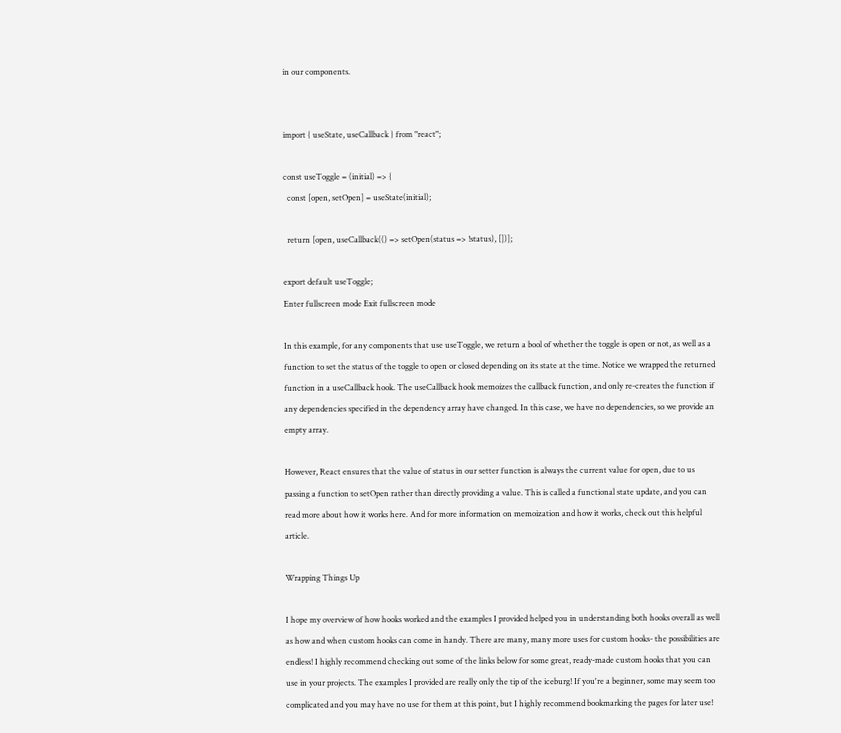in our components.


import { useState, useCallback } from "react";

const useToggle = (initial) => {
  const [open, setOpen] = useState(initial);

  return [open, useCallback(() => setOpen(status => !status), [])];

export default useToggle;
Enter fullscreen mode Exit fullscreen mode

In this example, for any components that use useToggle, we return a bool of whether the toggle is open or not, as well as a function to set the status of the toggle to open or closed depending on its state at the time. Notice we wrapped the returned function in a useCallback hook. The useCallback hook memoizes the callback function, and only re-creates the function if any dependencies specified in the dependency array have changed. In this case, we have no dependencies, so we provide an empty array.

However, React ensures that the value of status in our setter function is always the current value for open, due to us passing a function to setOpen rather than directly providing a value. This is called a functional state update, and you can read more about how it works here. And for more information on memoization and how it works, check out this helpful article.

Wrapping Things Up

I hope my overview of how hooks worked and the examples I provided helped you in understanding both hooks overall as well as how and when custom hooks can come in handy. There are many, many more uses for custom hooks- the possibilities are endless! I highly recommend checking out some of the links below for some great, ready-made custom hooks that you can use in your projects. The examples I provided are really only the tip of the iceburg! If you're a beginner, some may seem too complicated and you may have no use for them at this point, but I highly recommend bookmarking the pages for later use!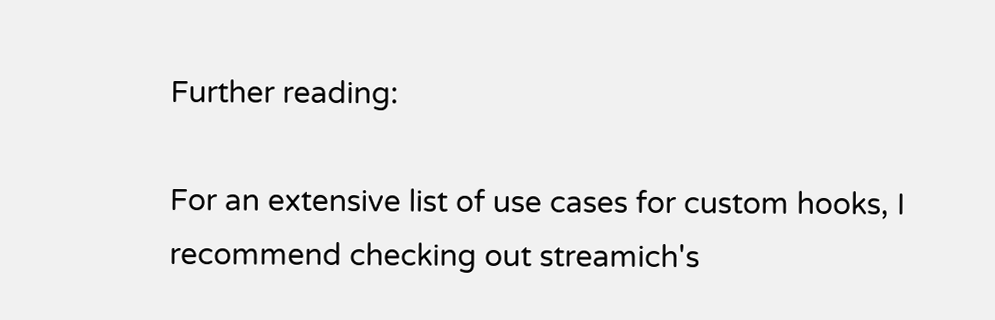Further reading:

For an extensive list of use cases for custom hooks, I recommend checking out streamich's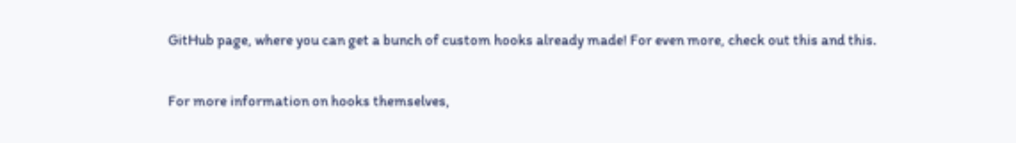GitHub page, where you can get a bunch of custom hooks already made! For even more, check out this and this.

For more information on hooks themselves,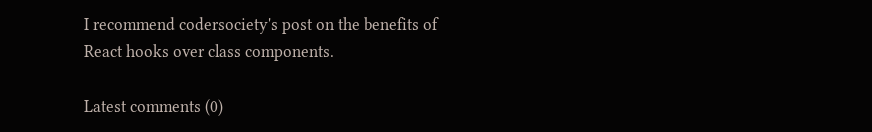I recommend codersociety's post on the benefits of React hooks over class components.

Latest comments (0)